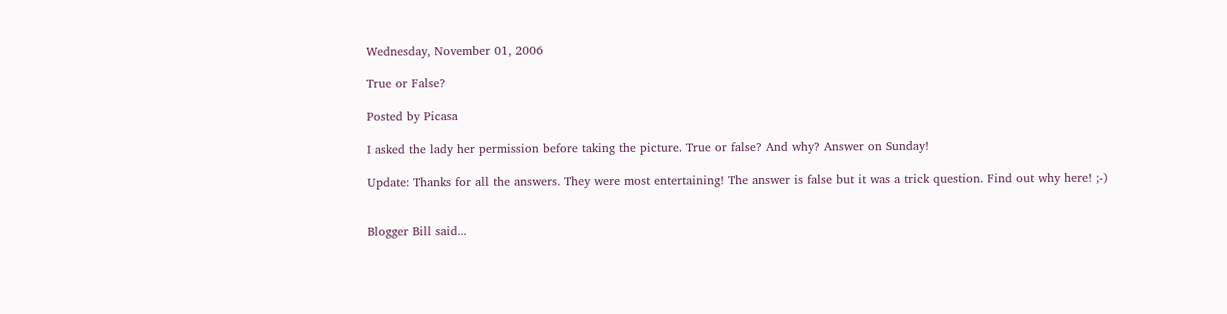Wednesday, November 01, 2006

True or False?

Posted by Picasa

I asked the lady her permission before taking the picture. True or false? And why? Answer on Sunday!

Update: Thanks for all the answers. They were most entertaining! The answer is false but it was a trick question. Find out why here! ;-)


Blogger Bill said...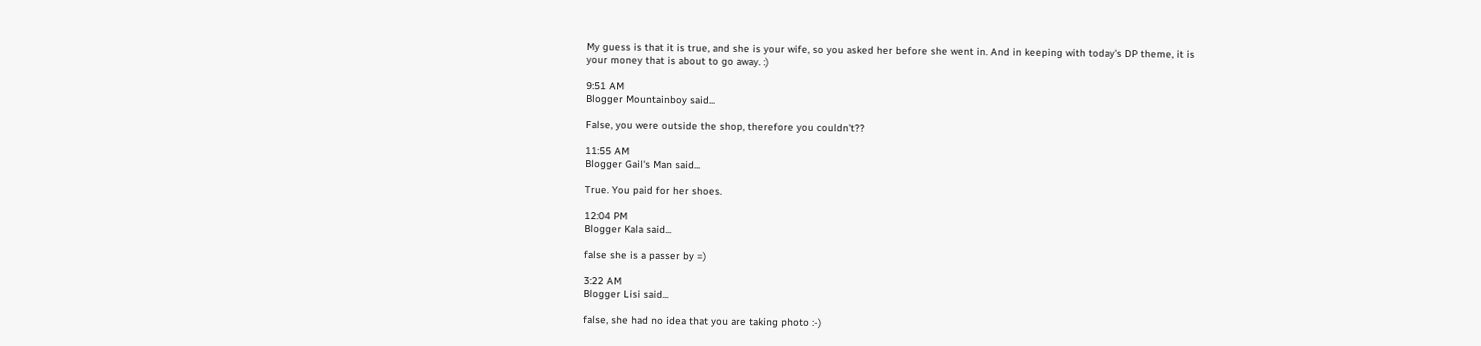My guess is that it is true, and she is your wife, so you asked her before she went in. And in keeping with today's DP theme, it is your money that is about to go away. :)

9:51 AM
Blogger Mountainboy said...

False, you were outside the shop, therefore you couldn't??

11:55 AM
Blogger Gail's Man said...

True. You paid for her shoes.

12:04 PM
Blogger Kala said...

false she is a passer by =)

3:22 AM
Blogger Lisi said...

false, she had no idea that you are taking photo :-)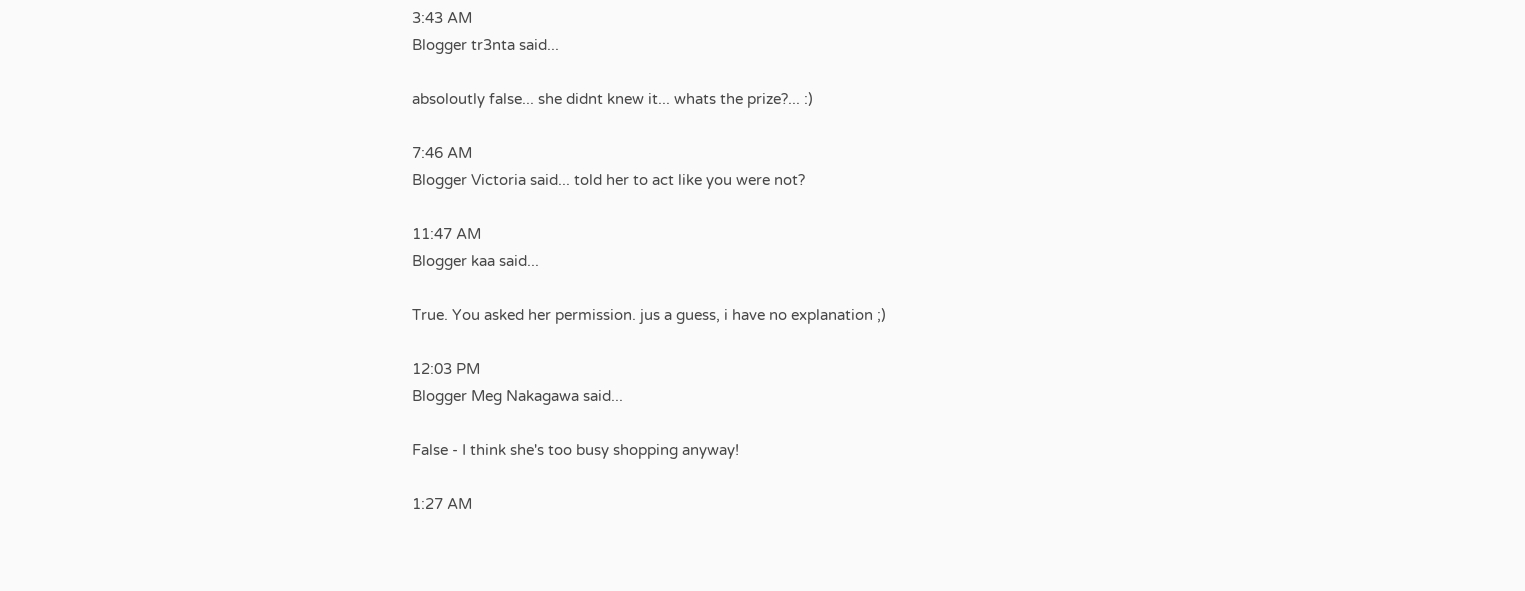3:43 AM
Blogger tr3nta said...

absoloutly false... she didnt knew it... whats the prize?... :)

7:46 AM
Blogger Victoria said... told her to act like you were not?

11:47 AM
Blogger kaa said...

True. You asked her permission. jus a guess, i have no explanation ;)

12:03 PM
Blogger Meg Nakagawa said...

False - I think she's too busy shopping anyway!

1:27 AM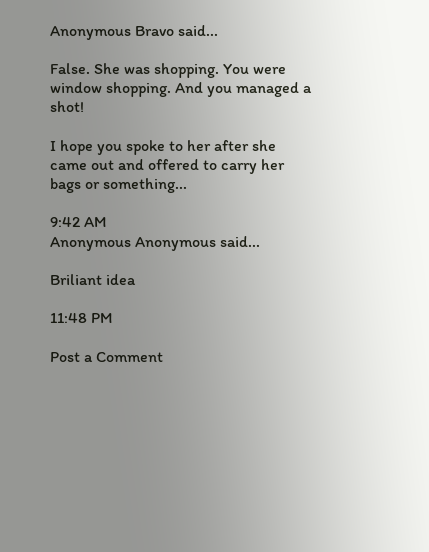Anonymous Bravo said...

False. She was shopping. You were window shopping. And you managed a shot!

I hope you spoke to her after she came out and offered to carry her bags or something...

9:42 AM
Anonymous Anonymous said...

Briliant idea

11:48 PM

Post a Comment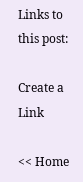Links to this post:

Create a Link

<< Home